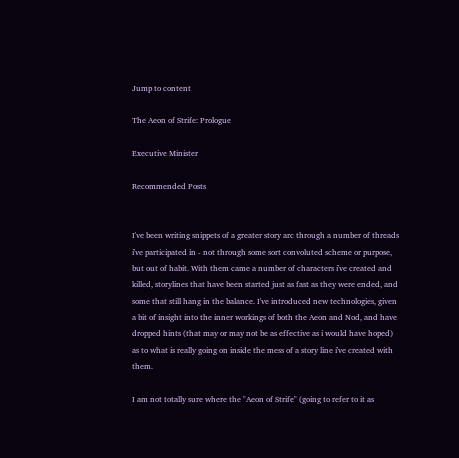Jump to content

The Aeon of Strife: Prologue

Executive Minister

Recommended Posts


I've been writing snippets of a greater story arc through a number of threads i've participated in - not through some sort convoluted scheme or purpose, but out of habit. With them came a number of characters i've created and killed, storylines that have been started just as fast as they were ended, and some that still hang in the balance. I've introduced new technologies, given a bit of insight into the inner workings of both the Aeon and Nod, and have dropped hints (that may or may not be as effective as i would have hoped) as to what is really going on inside the mess of a story line i've created with them.

I am not totally sure where the "Aeon of Strife" (going to refer to it as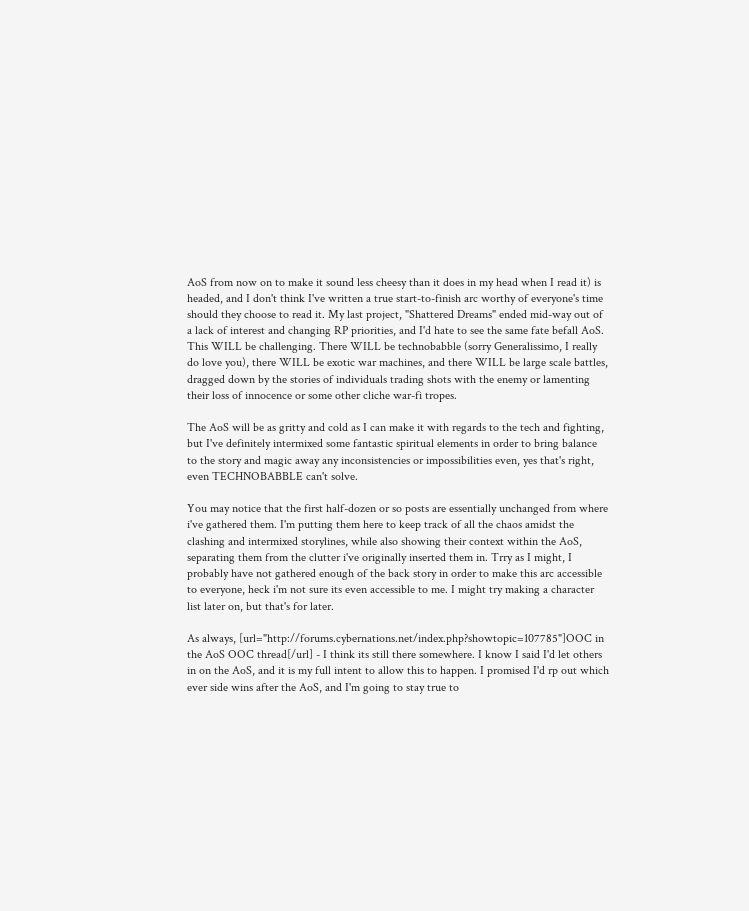AoS from now on to make it sound less cheesy than it does in my head when I read it) is headed, and I don't think I've written a true start-to-finish arc worthy of everyone's time should they choose to read it. My last project, "Shattered Dreams" ended mid-way out of a lack of interest and changing RP priorities, and I'd hate to see the same fate befall AoS. This WILL be challenging. There WILL be technobabble (sorry Generalissimo, I really do love you), there WILL be exotic war machines, and there WILL be large scale battles, dragged down by the stories of individuals trading shots with the enemy or lamenting their loss of innocence or some other cliche war-fi tropes.

The AoS will be as gritty and cold as I can make it with regards to the tech and fighting, but I've definitely intermixed some fantastic spiritual elements in order to bring balance to the story and magic away any inconsistencies or impossibilities even, yes that's right, even TECHNOBABBLE can't solve.

You may notice that the first half-dozen or so posts are essentially unchanged from where i've gathered them. I'm putting them here to keep track of all the chaos amidst the clashing and intermixed storylines, while also showing their context within the AoS, separating them from the clutter i've originally inserted them in. Trry as I might, I probably have not gathered enough of the back story in order to make this arc accessible to everyone, heck i'm not sure its even accessible to me. I might try making a character list later on, but that's for later.

As always, [url="http://forums.cybernations.net/index.php?showtopic=107785"]OOC in the AoS OOC thread[/url] - I think its still there somewhere. I know I said I'd let others in on the AoS, and it is my full intent to allow this to happen. I promised I'd rp out which ever side wins after the AoS, and I'm going to stay true to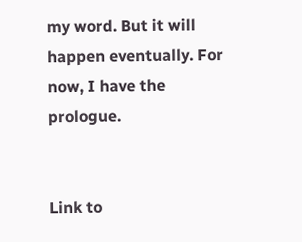my word. But it will happen eventually. For now, I have the prologue.


Link to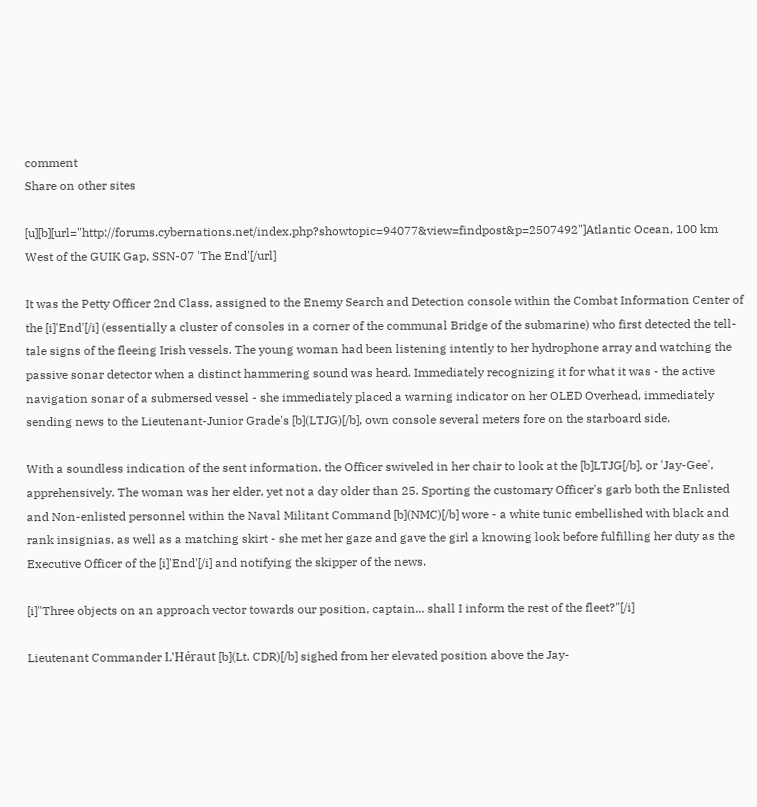comment
Share on other sites

[u][b][url="http://forums.cybernations.net/index.php?showtopic=94077&view=findpost&p=2507492"]Atlantic Ocean, 100 km West of the GUIK Gap, SSN-07 'The End'[/url]

It was the Petty Officer 2nd Class, assigned to the Enemy Search and Detection console within the Combat Information Center of the [i]'End'[/i] (essentially a cluster of consoles in a corner of the communal Bridge of the submarine) who first detected the tell-tale signs of the fleeing Irish vessels. The young woman had been listening intently to her hydrophone array and watching the passive sonar detector when a distinct hammering sound was heard. Immediately recognizing it for what it was - the active navigation sonar of a submersed vessel - she immediately placed a warning indicator on her OLED Overhead, immediately sending news to the Lieutenant-Junior Grade's [b](LTJG)[/b], own console several meters fore on the starboard side.

With a soundless indication of the sent information, the Officer swiveled in her chair to look at the [b]LTJG[/b], or 'Jay-Gee', apprehensively. The woman was her elder, yet not a day older than 25. Sporting the customary Officer's garb both the Enlisted and Non-enlisted personnel within the Naval Militant Command [b](NMC)[/b] wore - a white tunic embellished with black and rank insignias, as well as a matching skirt - she met her gaze and gave the girl a knowing look before fulfilling her duty as the Executive Officer of the [i]'End'[/i] and notifying the skipper of the news.

[i]"Three objects on an approach vector towards our position, captain... shall I inform the rest of the fleet?"[/i]

Lieutenant Commander L'Héraut [b](Lt. CDR)[/b] sighed from her elevated position above the Jay-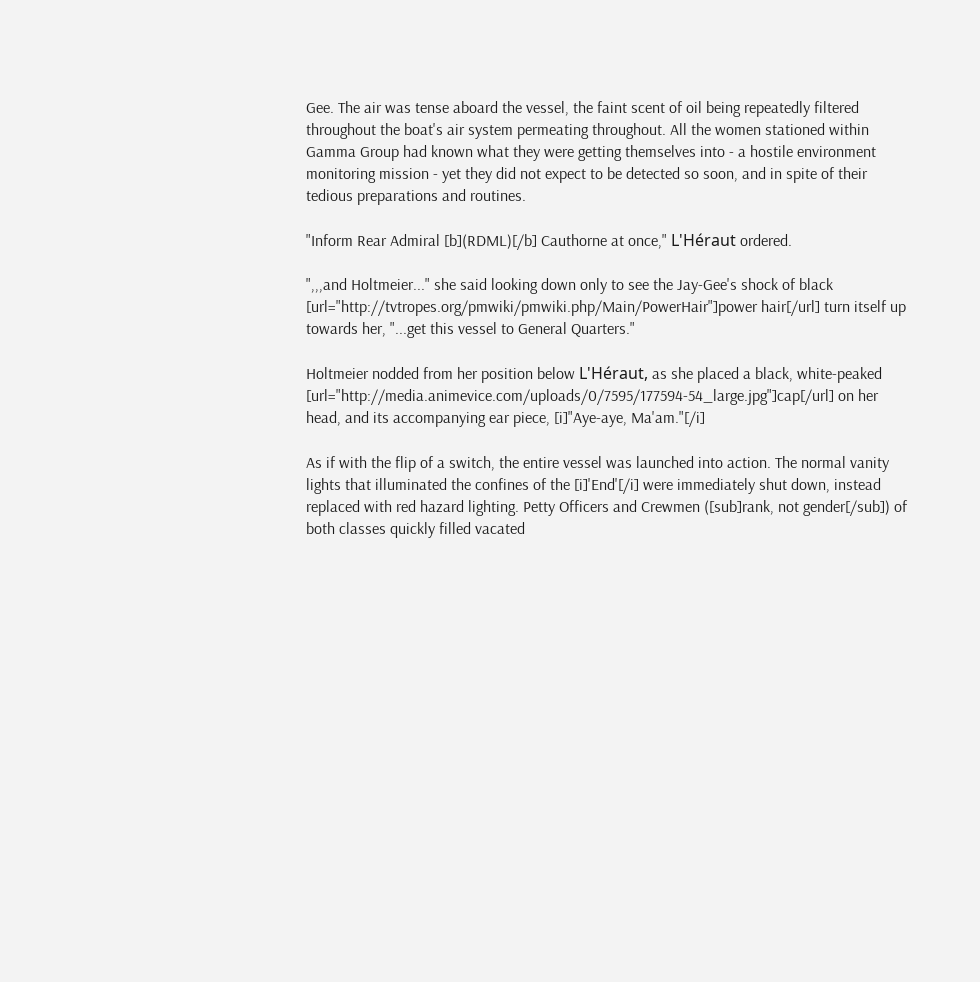Gee. The air was tense aboard the vessel, the faint scent of oil being repeatedly filtered throughout the boat's air system permeating throughout. All the women stationed within Gamma Group had known what they were getting themselves into - a hostile environment monitoring mission - yet they did not expect to be detected so soon, and in spite of their tedious preparations and routines.

"Inform Rear Admiral [b](RDML)[/b] Cauthorne at once," L'Héraut ordered.

",,,and Holtmeier..." she said looking down only to see the Jay-Gee's shock of black [url="http://tvtropes.org/pmwiki/pmwiki.php/Main/PowerHair"]power hair[/url] turn itself up towards her, "...get this vessel to General Quarters."

Holtmeier nodded from her position below L'Héraut, as she placed a black, white-peaked [url="http://media.animevice.com/uploads/0/7595/177594-54_large.jpg"]cap[/url] on her head, and its accompanying ear piece, [i]"Aye-aye, Ma'am."[/i]

As if with the flip of a switch, the entire vessel was launched into action. The normal vanity lights that illuminated the confines of the [i]'End'[/i] were immediately shut down, instead replaced with red hazard lighting. Petty Officers and Crewmen ([sub]rank, not gender[/sub]) of both classes quickly filled vacated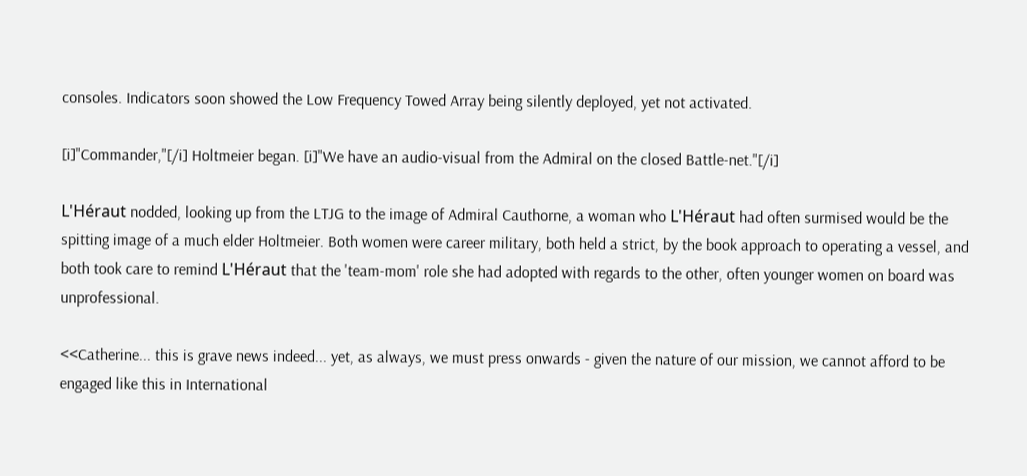consoles. Indicators soon showed the Low Frequency Towed Array being silently deployed, yet not activated.

[i]"Commander,"[/i] Holtmeier began. [i]"We have an audio-visual from the Admiral on the closed Battle-net."[/i]

L'Héraut nodded, looking up from the LTJG to the image of Admiral Cauthorne, a woman who L'Héraut had often surmised would be the spitting image of a much elder Holtmeier. Both women were career military, both held a strict, by the book approach to operating a vessel, and both took care to remind L'Héraut that the 'team-mom' role she had adopted with regards to the other, often younger women on board was unprofessional.

<<Catherine... this is grave news indeed... yet, as always, we must press onwards - given the nature of our mission, we cannot afford to be engaged like this in International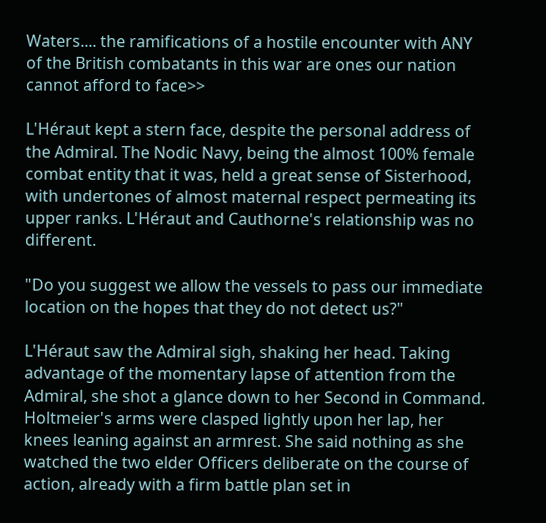Waters.... the ramifications of a hostile encounter with ANY of the British combatants in this war are ones our nation cannot afford to face>>

L'Héraut kept a stern face, despite the personal address of the Admiral. The Nodic Navy, being the almost 100% female combat entity that it was, held a great sense of Sisterhood, with undertones of almost maternal respect permeating its upper ranks. L'Héraut and Cauthorne's relationship was no different.

"Do you suggest we allow the vessels to pass our immediate location on the hopes that they do not detect us?"

L'Héraut saw the Admiral sigh, shaking her head. Taking advantage of the momentary lapse of attention from the Admiral, she shot a glance down to her Second in Command. Holtmeier's arms were clasped lightly upon her lap, her knees leaning against an armrest. She said nothing as she watched the two elder Officers deliberate on the course of action, already with a firm battle plan set in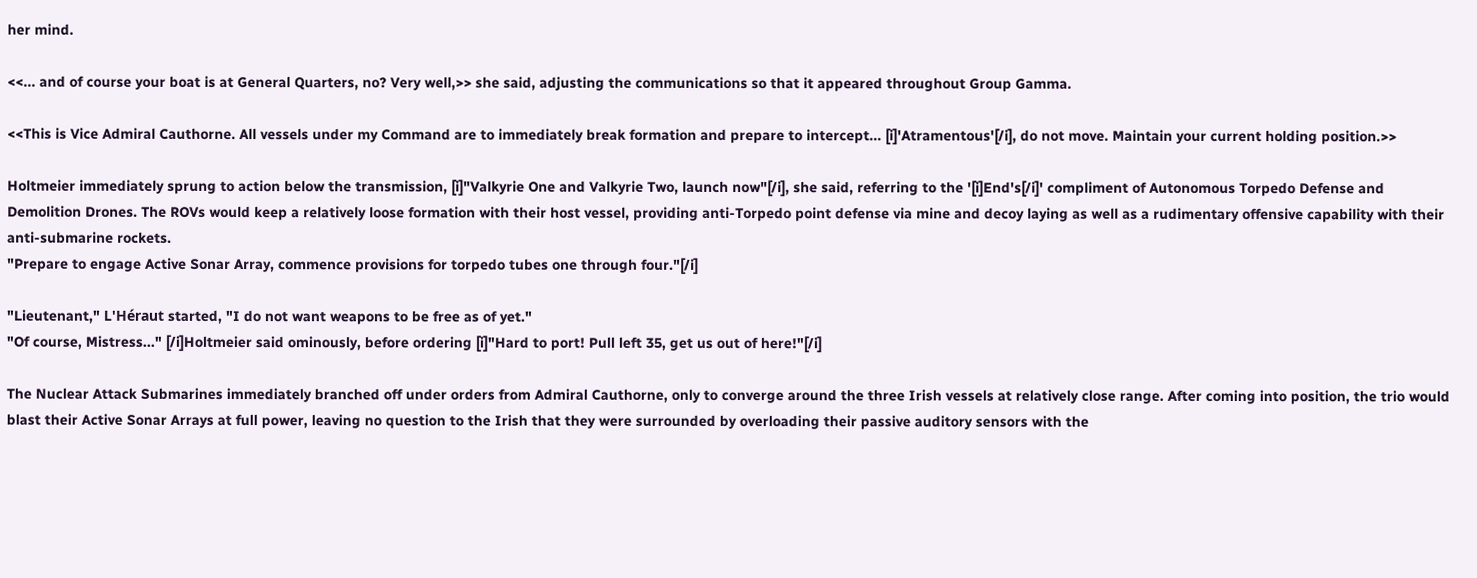her mind.

<<... and of course your boat is at General Quarters, no? Very well,>> she said, adjusting the communications so that it appeared throughout Group Gamma.

<<This is Vice Admiral Cauthorne. All vessels under my Command are to immediately break formation and prepare to intercept... [i]'Atramentous'[/i], do not move. Maintain your current holding position.>>

Holtmeier immediately sprung to action below the transmission, [i]"Valkyrie One and Valkyrie Two, launch now"[/i], she said, referring to the '[i]End's[/i]' compliment of Autonomous Torpedo Defense and Demolition Drones. The ROVs would keep a relatively loose formation with their host vessel, providing anti-Torpedo point defense via mine and decoy laying as well as a rudimentary offensive capability with their anti-submarine rockets.
"Prepare to engage Active Sonar Array, commence provisions for torpedo tubes one through four."[/i]

"Lieutenant," L'Héraut started, "I do not want weapons to be free as of yet."
"Of course, Mistress..." [/i]Holtmeier said ominously, before ordering [i]"Hard to port! Pull left 35, get us out of here!"[/i]

The Nuclear Attack Submarines immediately branched off under orders from Admiral Cauthorne, only to converge around the three Irish vessels at relatively close range. After coming into position, the trio would blast their Active Sonar Arrays at full power, leaving no question to the Irish that they were surrounded by overloading their passive auditory sensors with the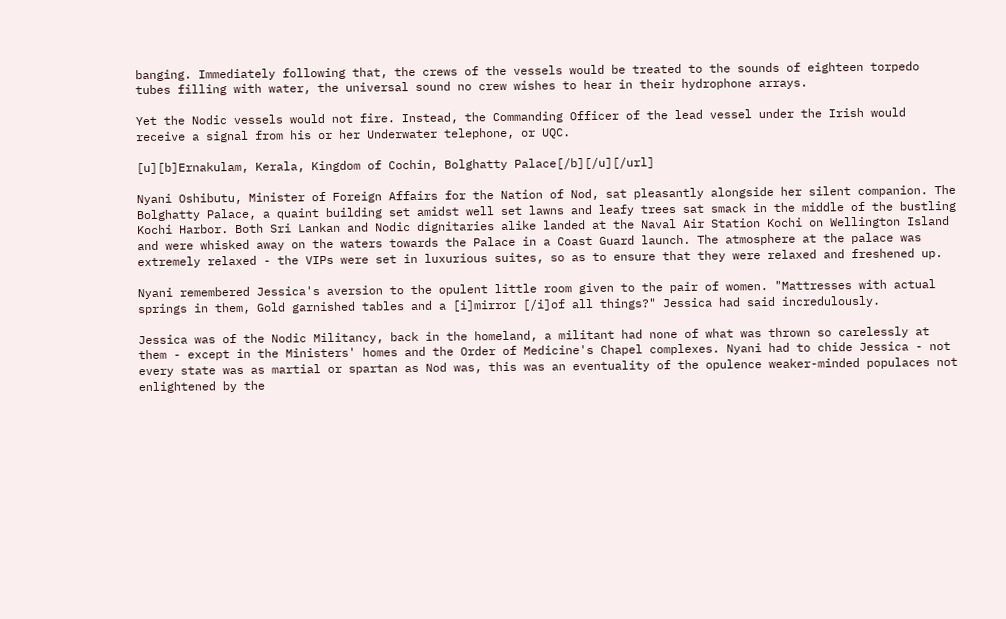banging. Immediately following that, the crews of the vessels would be treated to the sounds of eighteen torpedo tubes filling with water, the universal sound no crew wishes to hear in their hydrophone arrays.

Yet the Nodic vessels would not fire. Instead, the Commanding Officer of the lead vessel under the Irish would receive a signal from his or her Underwater telephone, or UQC.

[u][b]Ernakulam, Kerala, Kingdom of Cochin, Bolghatty Palace[/b][/u][/url]

Nyani Oshibutu, Minister of Foreign Affairs for the Nation of Nod, sat pleasantly alongside her silent companion. The Bolghatty Palace, a quaint building set amidst well set lawns and leafy trees sat smack in the middle of the bustling Kochi Harbor. Both Sri Lankan and Nodic dignitaries alike landed at the Naval Air Station Kochi on Wellington Island and were whisked away on the waters towards the Palace in a Coast Guard launch. The atmosphere at the palace was extremely relaxed - the VIPs were set in luxurious suites, so as to ensure that they were relaxed and freshened up.

Nyani remembered Jessica's aversion to the opulent little room given to the pair of women. "Mattresses with actual springs in them, Gold garnished tables and a [i]mirror [/i]of all things?" Jessica had said incredulously.

Jessica was of the Nodic Militancy, back in the homeland, a militant had none of what was thrown so carelessly at them - except in the Ministers' homes and the Order of Medicine's Chapel complexes. Nyani had to chide Jessica - not every state was as martial or spartan as Nod was, this was an eventuality of the opulence weaker-minded populaces not enlightened by the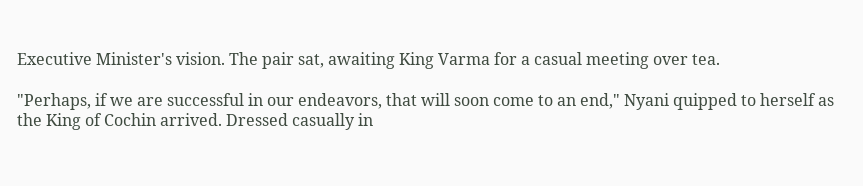Executive Minister's vision. The pair sat, awaiting King Varma for a casual meeting over tea.

"Perhaps, if we are successful in our endeavors, that will soon come to an end," Nyani quipped to herself as the King of Cochin arrived. Dressed casually in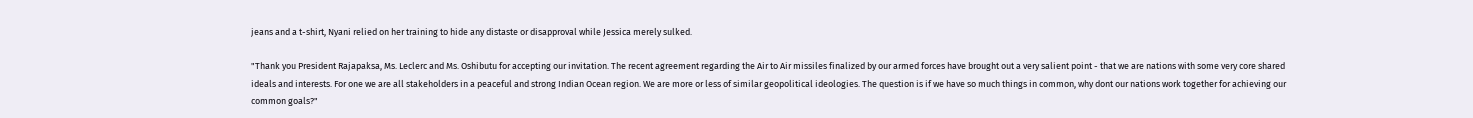jeans and a t-shirt, Nyani relied on her training to hide any distaste or disapproval while Jessica merely sulked.

"Thank you President Rajapaksa, Ms. Leclerc and Ms. Oshibutu for accepting our invitation. The recent agreement regarding the Air to Air missiles finalized by our armed forces have brought out a very salient point - that we are nations with some very core shared ideals and interests. For one we are all stakeholders in a peaceful and strong Indian Ocean region. We are more or less of similar geopolitical ideologies. The question is if we have so much things in common, why dont our nations work together for achieving our common goals?"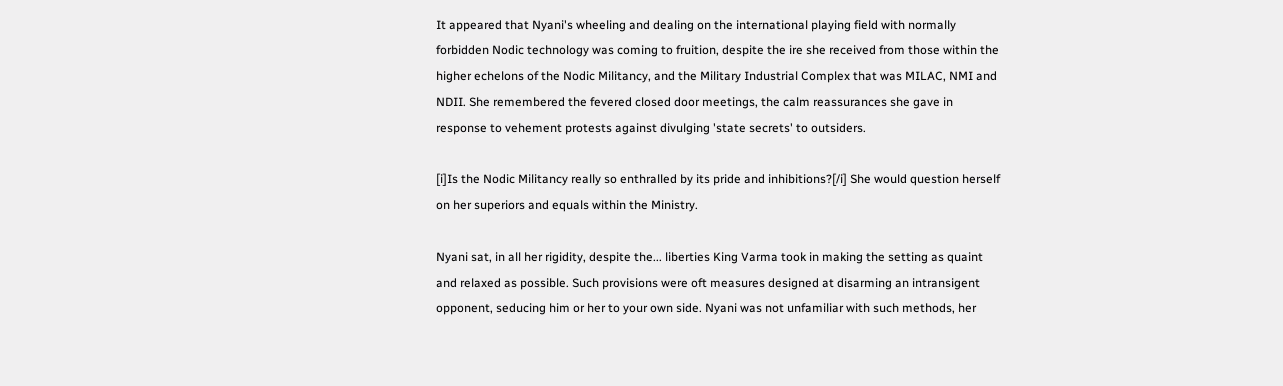It appeared that Nyani's wheeling and dealing on the international playing field with normally forbidden Nodic technology was coming to fruition, despite the ire she received from those within the higher echelons of the Nodic Militancy, and the Military Industrial Complex that was MILAC, NMI and NDII. She remembered the fevered closed door meetings, the calm reassurances she gave in response to vehement protests against divulging 'state secrets' to outsiders.

[i]Is the Nodic Militancy really so enthralled by its pride and inhibitions?[/i] She would question herself on her superiors and equals within the Ministry.

Nyani sat, in all her rigidity, despite the... liberties King Varma took in making the setting as quaint and relaxed as possible. Such provisions were oft measures designed at disarming an intransigent opponent, seducing him or her to your own side. Nyani was not unfamiliar with such methods, her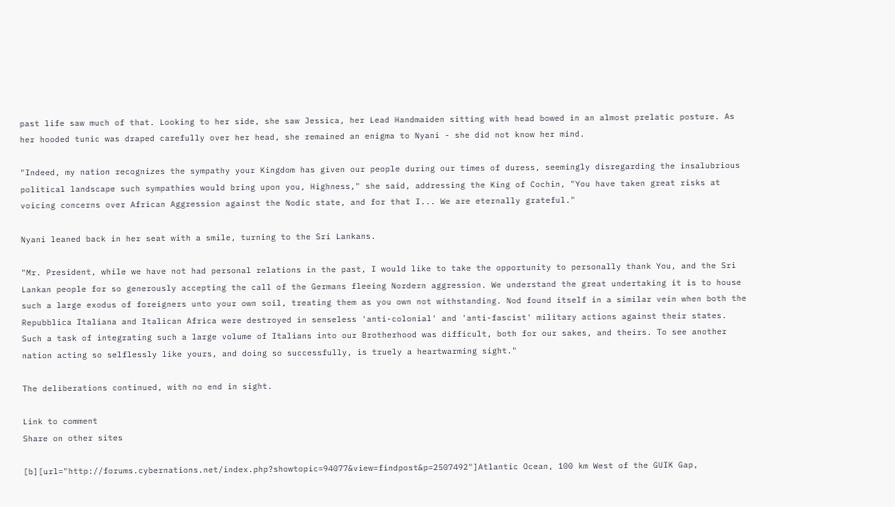past life saw much of that. Looking to her side, she saw Jessica, her Lead Handmaiden sitting with head bowed in an almost prelatic posture. As her hooded tunic was draped carefully over her head, she remained an enigma to Nyani - she did not know her mind.

"Indeed, my nation recognizes the sympathy your Kingdom has given our people during our times of duress, seemingly disregarding the insalubrious political landscape such sympathies would bring upon you, Highness," she said, addressing the King of Cochin, "You have taken great risks at voicing concerns over African Aggression against the Nodic state, and for that I... We are eternally grateful."

Nyani leaned back in her seat with a smile, turning to the Sri Lankans.

"Mr. President, while we have not had personal relations in the past, I would like to take the opportunity to personally thank You, and the Sri Lankan people for so generously accepting the call of the Germans fleeing Nordern aggression. We understand the great undertaking it is to house such a large exodus of foreigners unto your own soil, treating them as you own not withstanding. Nod found itself in a similar vein when both the Repubblica Italiana and Italican Africa were destroyed in senseless 'anti-colonial' and 'anti-fascist' military actions against their states. Such a task of integrating such a large volume of Italians into our Brotherhood was difficult, both for our sakes, and theirs. To see another nation acting so selflessly like yours, and doing so successfully, is truely a heartwarming sight."

The deliberations continued, with no end in sight.

Link to comment
Share on other sites

[b][url="http://forums.cybernations.net/index.php?showtopic=94077&view=findpost&p=2507492"]Atlantic Ocean, 100 km West of the GUIK Gap,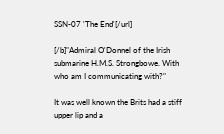SSN-07 'The End'[/url]

[/b]"Admiral O'Donnel of the Irish submarine H.M.S. Strongbowe. With who am I communicating with?"

It was well known the Brits had a stiff upper lip and a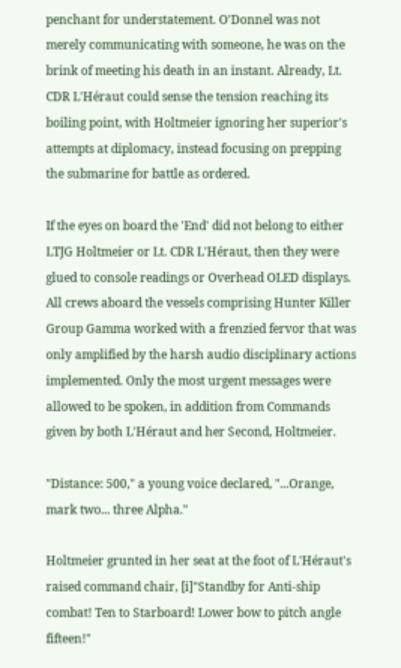penchant for understatement. O'Donnel was not merely communicating with someone, he was on the brink of meeting his death in an instant. Already, Lt. CDR L'Héraut could sense the tension reaching its boiling point, with Holtmeier ignoring her superior's attempts at diplomacy, instead focusing on prepping the submarine for battle as ordered.

If the eyes on board the 'End' did not belong to either LTJG Holtmeier or Lt. CDR L'Héraut, then they were glued to console readings or Overhead OLED displays. All crews aboard the vessels comprising Hunter Killer Group Gamma worked with a frenzied fervor that was only amplified by the harsh audio disciplinary actions implemented. Only the most urgent messages were allowed to be spoken, in addition from Commands given by both L'Héraut and her Second, Holtmeier.

"Distance: 500," a young voice declared, "...Orange, mark two... three Alpha."

Holtmeier grunted in her seat at the foot of L'Héraut's raised command chair, [i]"Standby for Anti-ship combat! Ten to Starboard! Lower bow to pitch angle fifteen!"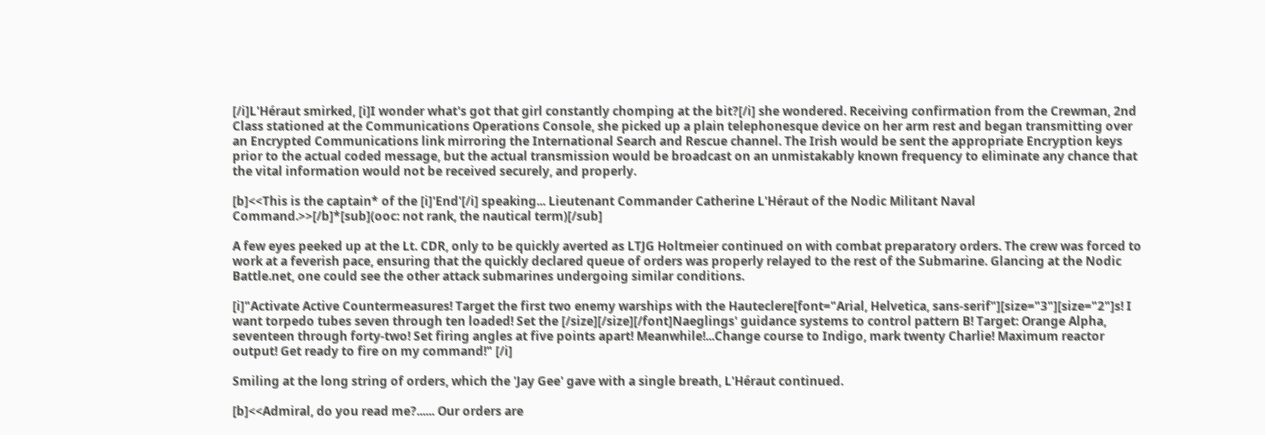[/i]L'Héraut smirked, [i]I wonder what's got that girl constantly chomping at the bit?[/i] she wondered. Receiving confirmation from the Crewman, 2nd Class stationed at the Communications Operations Console, she picked up a plain telephonesque device on her arm rest and began transmitting over an Encrypted Communications link mirroring the International Search and Rescue channel. The Irish would be sent the appropriate Encryption keys prior to the actual coded message, but the actual transmission would be broadcast on an unmistakably known frequency to eliminate any chance that the vital information would not be received securely, and properly.

[b]<<This is the captain* of the [i]'End'[/i] speaking... Lieutenant Commander Catherine L'Héraut of the Nodic Militant Naval Command.>>[/b]*[sub](ooc: not rank, the nautical term)[/sub]

A few eyes peeked up at the Lt. CDR, only to be quickly averted as LTJG Holtmeier continued on with combat preparatory orders. The crew was forced to work at a feverish pace, ensuring that the quickly declared queue of orders was properly relayed to the rest of the Submarine. Glancing at the Nodic Battle.net, one could see the other attack submarines undergoing similar conditions.

[i]"Activate Active Countermeasures! Target the first two enemy warships with the Hauteclere[font="Arial, Helvetica, sans-serif"][size="3"][size="2"]s! I want torpedo tubes seven through ten loaded! Set the [/size][/size][/font]Naeglings' guidance systems to control pattern B! Target: Orange Alpha, seventeen through forty-two! Set firing angles at five points apart! Meanwhile!...Change course to Indigo, mark twenty Charlie! Maximum reactor output! Get ready to fire on my command!" [/i]

Smiling at the long string of orders, which the 'Jay Gee' gave with a single breath, L'Héraut continued.

[b]<<Admiral, do you read me?...... Our orders are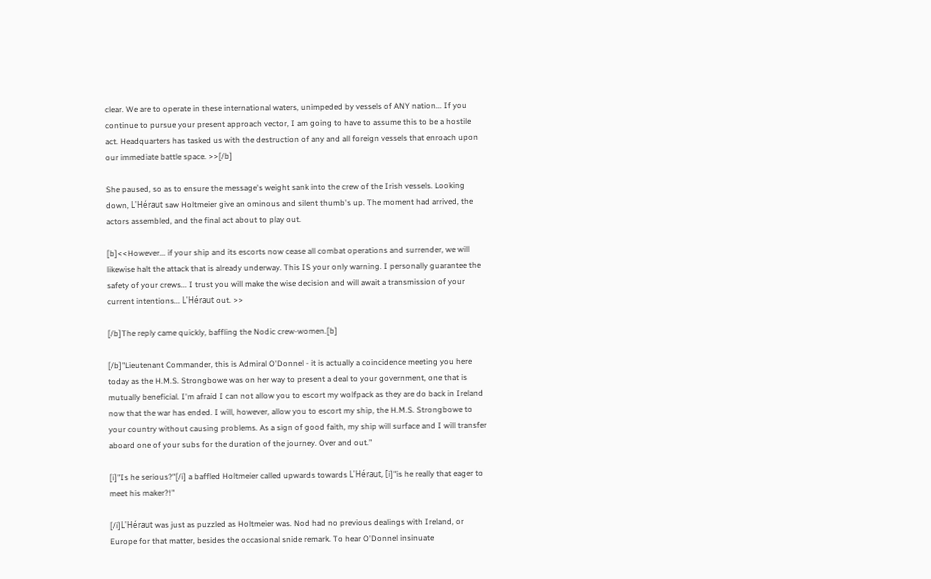clear. We are to operate in these international waters, unimpeded by vessels of ANY nation... If you continue to pursue your present approach vector, I am going to have to assume this to be a hostile act. Headquarters has tasked us with the destruction of any and all foreign vessels that enroach upon our immediate battle space. >>[/b]

She paused, so as to ensure the message's weight sank into the crew of the Irish vessels. Looking down, L'Héraut saw Holtmeier give an ominous and silent thumb's up. The moment had arrived, the actors assembled, and the final act about to play out.

[b]<<However... if your ship and its escorts now cease all combat operations and surrender, we will likewise halt the attack that is already underway. This IS your only warning. I personally guarantee the safety of your crews... I trust you will make the wise decision and will await a transmission of your current intentions... L'Héraut out. >>

[/b]The reply came quickly, baffling the Nodic crew-women.[b]

[/b]"Lieutenant Commander, this is Admiral O'Donnel - it is actually a coincidence meeting you here today as the H.M.S. Strongbowe was on her way to present a deal to your government, one that is mutually beneficial. I'm afraid I can not allow you to escort my wolfpack as they are do back in Ireland now that the war has ended. I will, however, allow you to escort my ship, the H.M.S. Strongbowe to your country without causing problems. As a sign of good faith, my ship will surface and I will transfer aboard one of your subs for the duration of the journey. Over and out."

[i]"Is he serious?"[/i] a baffled Holtmeier called upwards towards L'Héraut, [i]"is he really that eager to meet his maker?!"

[/i]L'Héraut was just as puzzled as Holtmeier was. Nod had no previous dealings with Ireland, or Europe for that matter, besides the occasional snide remark. To hear O'Donnel insinuate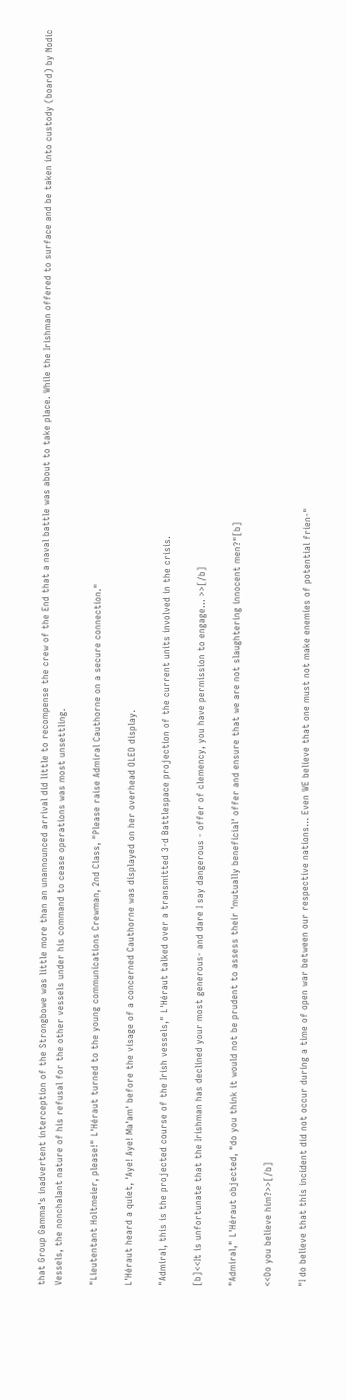that Group Gamma's inadvertent interception of the Strongbowe was little more than an unannounced arrival did little to recompense the crew of the End that a naval battle was about to take place. While the Irishman offered to surface and be taken into custody (board) by Nodic Vessels, the nonchalant nature of his refusal for the other vessels under his command to cease operations was most unsettling.

"Lieutentant Holtmeier, please!" L'Héraut turned to the young communications Crewman, 2nd Class, "Please raise Admiral Cauthorne on a secure connection."

L'Héraut heard a quiet, 'Aye! Aye! Ma'am' before the visage of a concerned Cauthorne was displayed on her overhead OLED display.

"Admiral, this is the projected course of the Irish vessels," L'Héraut talked over a transmitted 3-d Battlespace projection of the current units involved in the crisis.

[b]<<It is unfortunate that the Irishman has declined your most generous- and dare I say dangerous - offer of clemency, you have permission to engage... >>[/b]

"Admiral," L'Héraut objected, "do you think it would not be prudent to assess their 'mutually beneficial' offer and ensure that we are not slaughtering innocent men?"[b]

<<Do you believe him?>>[/b]

"I do believe that this incident did not occur during a time of open war between our respective nations... Even WE believe that one must not make enemies of potential frien-"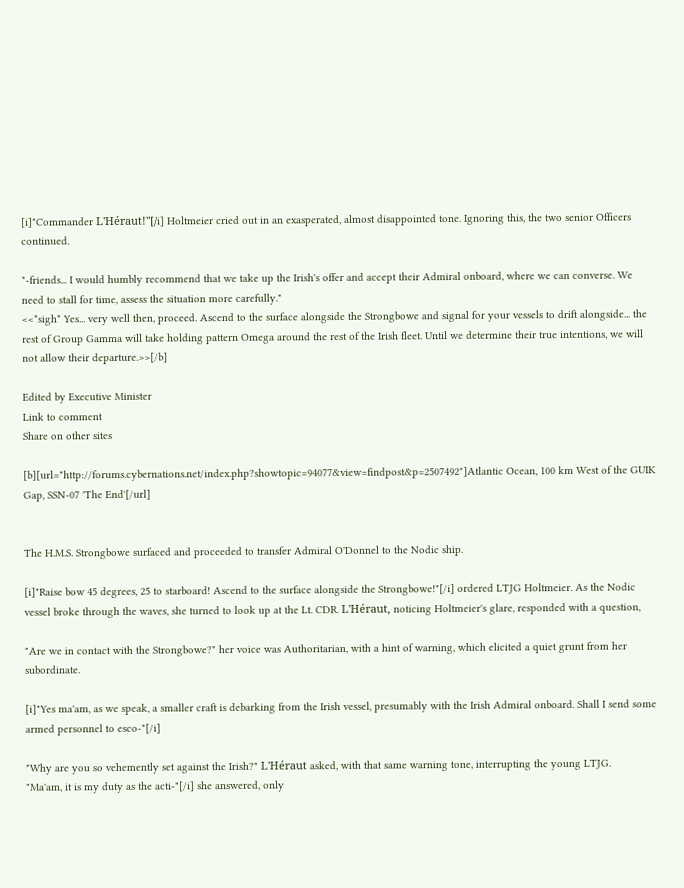[i]"Commander L'Héraut!"[/i] Holtmeier cried out in an exasperated, almost disappointed tone. Ignoring this, the two senior Officers continued.

"-friends... I would humbly recommend that we take up the Irish's offer and accept their Admiral onboard, where we can converse. We need to stall for time, assess the situation more carefully."
<<*sigh* Yes... very well then, proceed. Ascend to the surface alongside the Strongbowe and signal for your vessels to drift alongside... the rest of Group Gamma will take holding pattern Omega around the rest of the Irish fleet. Until we determine their true intentions, we will not allow their departure.>>[/b]

Edited by Executive Minister
Link to comment
Share on other sites

[b][url="http://forums.cybernations.net/index.php?showtopic=94077&view=findpost&p=2507492"]Atlantic Ocean, 100 km West of the GUIK Gap, SSN-07 'The End'[/url]


The H.M.S. Strongbowe surfaced and proceeded to transfer Admiral O'Donnel to the Nodic ship.

[i]"Raise bow 45 degrees, 25 to starboard! Ascend to the surface alongside the Strongbowe!"[/i] ordered LTJG Holtmeier. As the Nodic vessel broke through the waves, she turned to look up at the Lt. CDR. L'Héraut, noticing Holtmeier's glare, responded with a question,

"Are we in contact with the Strongbowe?" her voice was Authoritarian, with a hint of warning, which elicited a quiet grunt from her subordinate.

[i]"Yes ma'am, as we speak, a smaller craft is debarking from the Irish vessel, presumably with the Irish Admiral onboard. Shall I send some armed personnel to esco-"[/i]

"Why are you so vehemently set against the Irish?" L'Héraut asked, with that same warning tone, interrupting the young LTJG.
"Ma'am, it is my duty as the acti-"[/i] she answered, only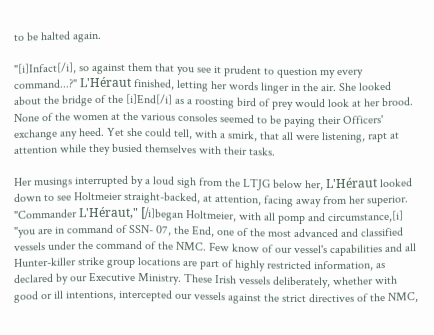to be halted again.

"[i]Infact[/i], so against them that you see it prudent to question my every command...?" L'Héraut finished, letting her words linger in the air. She looked about the bridge of the [i]End[/i] as a roosting bird of prey would look at her brood. None of the women at the various consoles seemed to be paying their Officers' exchange any heed. Yet she could tell, with a smirk, that all were listening, rapt at attention while they busied themselves with their tasks.

Her musings interrupted by a loud sigh from the LTJG below her, L'Héraut looked down to see Holtmeier straight-backed, at attention, facing away from her superior.
"Commander L'Héraut," [/i]began Holtmeier, with all pomp and circumstance,[i] "you are in command of SSN- 07, the End, one of the most advanced and classified vessels under the command of the NMC. Few know of our vessel's capabilities and all Hunter-killer strike group locations are part of highly restricted information, as declared by our Executive Ministry. These Irish vessels deliberately, whether with good or ill intentions, intercepted our vessels against the strict directives of the NMC,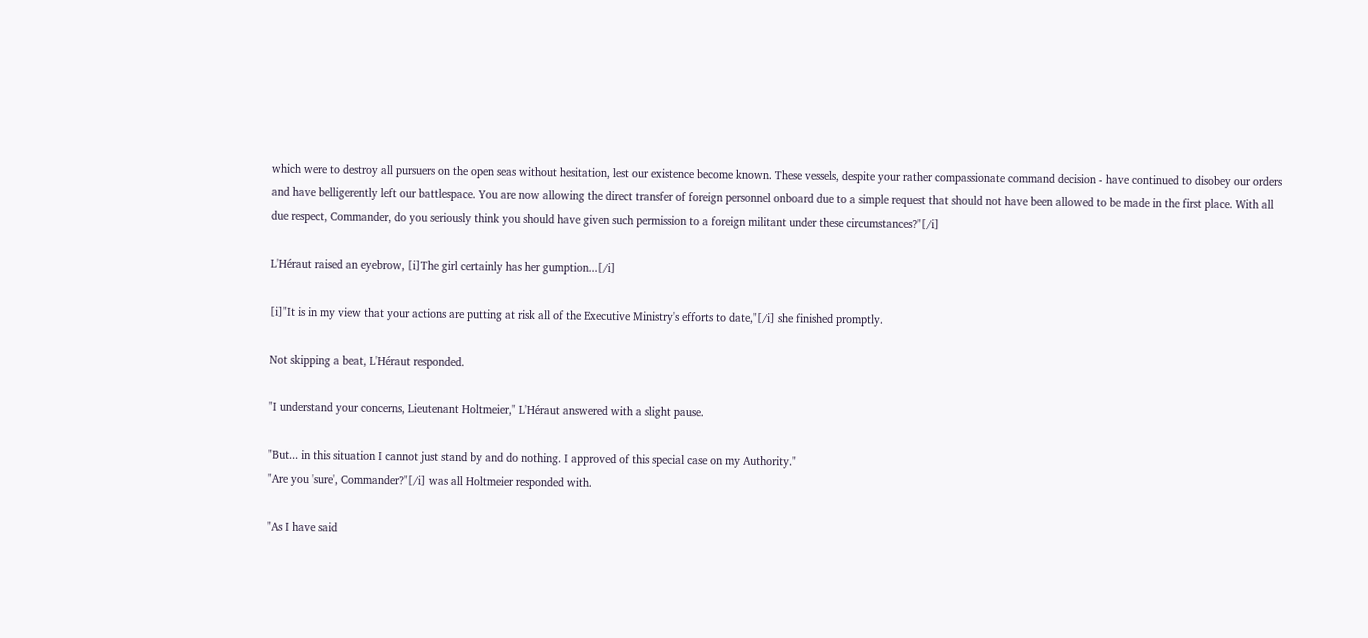which were to destroy all pursuers on the open seas without hesitation, lest our existence become known. These vessels, despite your rather compassionate command decision - have continued to disobey our orders and have belligerently left our battlespace. You are now allowing the direct transfer of foreign personnel onboard due to a simple request that should not have been allowed to be made in the first place. With all due respect, Commander, do you seriously think you should have given such permission to a foreign militant under these circumstances?"[/i]

L'Héraut raised an eyebrow, [i]The girl certainly has her gumption...[/i]

[i]"It is in my view that your actions are putting at risk all of the Executive Ministry's efforts to date,"[/i] she finished promptly.

Not skipping a beat, L'Héraut responded.

"I understand your concerns, Lieutenant Holtmeier," L'Héraut answered with a slight pause.

"But... in this situation I cannot just stand by and do nothing. I approved of this special case on my Authority."
"Are you 'sure', Commander?"[/i] was all Holtmeier responded with.

"As I have said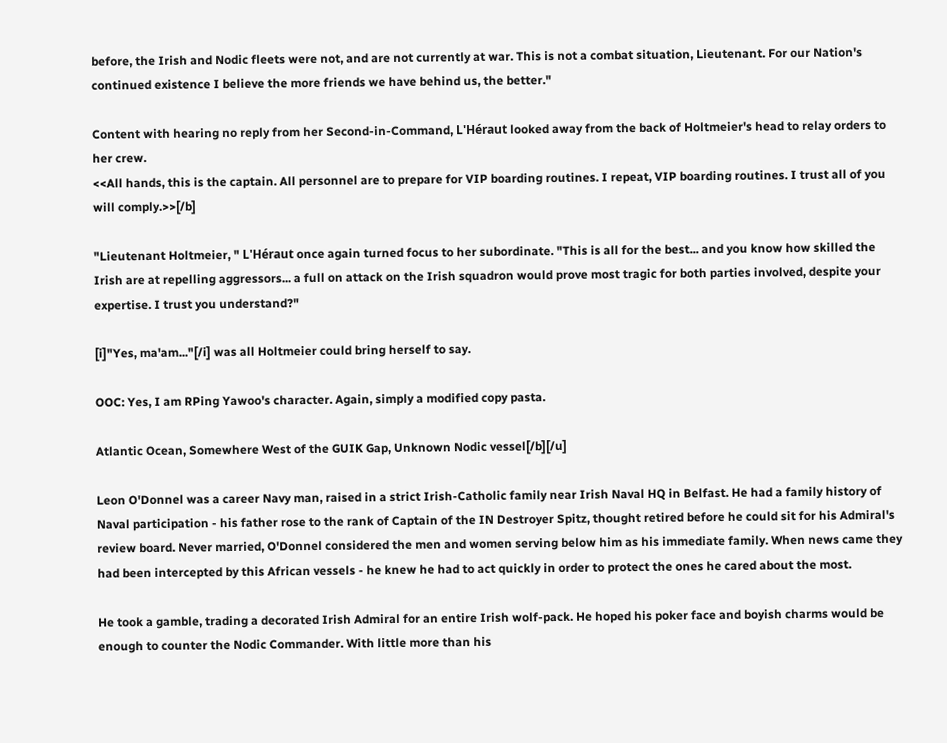before, the Irish and Nodic fleets were not, and are not currently at war. This is not a combat situation, Lieutenant. For our Nation's continued existence I believe the more friends we have behind us, the better."

Content with hearing no reply from her Second-in-Command, L'Héraut looked away from the back of Holtmeier's head to relay orders to her crew.
<<All hands, this is the captain. All personnel are to prepare for VIP boarding routines. I repeat, VIP boarding routines. I trust all of you will comply.>>[/b]

"Lieutenant Holtmeier, " L'Héraut once again turned focus to her subordinate. "This is all for the best... and you know how skilled the Irish are at repelling aggressors... a full on attack on the Irish squadron would prove most tragic for both parties involved, despite your expertise. I trust you understand?"

[i]"Yes, ma'am..."[/i] was all Holtmeier could bring herself to say.

OOC: Yes, I am RPing Yawoo's character. Again, simply a modified copy pasta.

Atlantic Ocean, Somewhere West of the GUIK Gap, Unknown Nodic vessel[/b][/u]

Leon O'Donnel was a career Navy man, raised in a strict Irish-Catholic family near Irish Naval HQ in Belfast. He had a family history of Naval participation - his father rose to the rank of Captain of the IN Destroyer Spitz, thought retired before he could sit for his Admiral's review board. Never married, O'Donnel considered the men and women serving below him as his immediate family. When news came they had been intercepted by this African vessels - he knew he had to act quickly in order to protect the ones he cared about the most.

He took a gamble, trading a decorated Irish Admiral for an entire Irish wolf-pack. He hoped his poker face and boyish charms would be enough to counter the Nodic Commander. With little more than his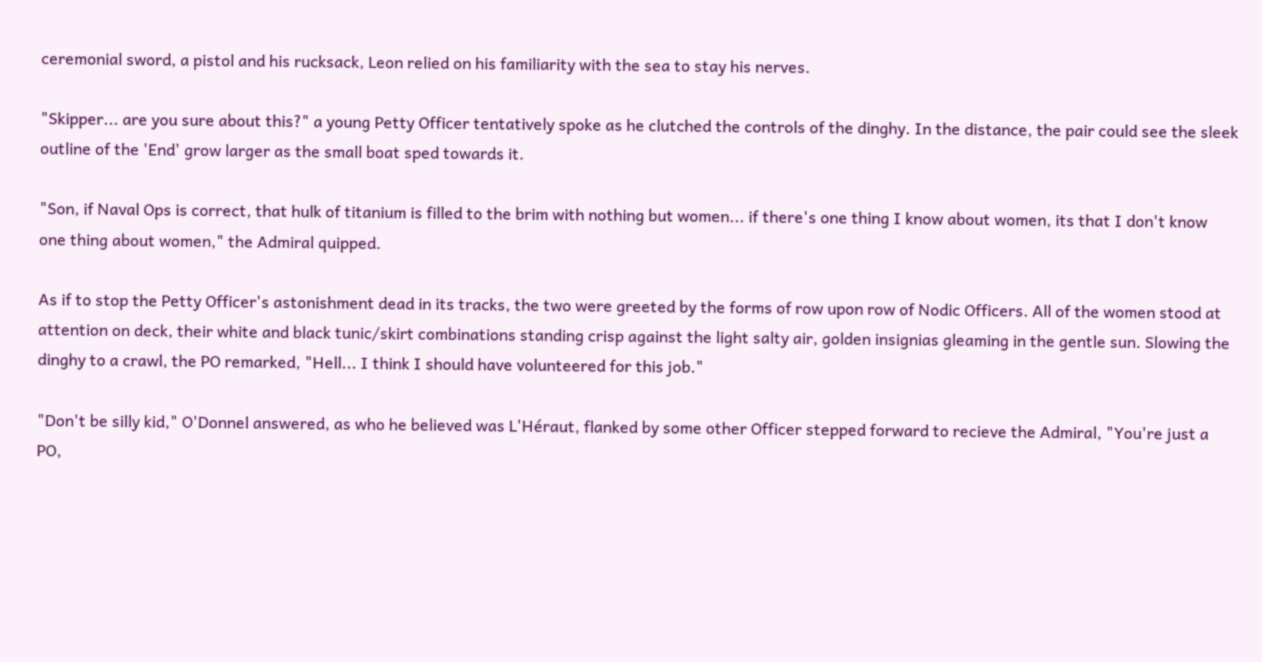ceremonial sword, a pistol and his rucksack, Leon relied on his familiarity with the sea to stay his nerves.

"Skipper... are you sure about this?" a young Petty Officer tentatively spoke as he clutched the controls of the dinghy. In the distance, the pair could see the sleek outline of the 'End' grow larger as the small boat sped towards it.

"Son, if Naval Ops is correct, that hulk of titanium is filled to the brim with nothing but women... if there's one thing I know about women, its that I don't know one thing about women," the Admiral quipped.

As if to stop the Petty Officer's astonishment dead in its tracks, the two were greeted by the forms of row upon row of Nodic Officers. All of the women stood at attention on deck, their white and black tunic/skirt combinations standing crisp against the light salty air, golden insignias gleaming in the gentle sun. Slowing the dinghy to a crawl, the PO remarked, "Hell... I think I should have volunteered for this job."

"Don't be silly kid," O'Donnel answered, as who he believed was L'Héraut, flanked by some other Officer stepped forward to recieve the Admiral, "You're just a PO,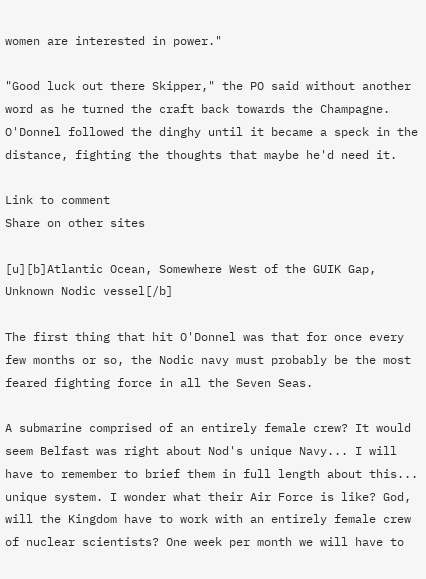women are interested in power."

"Good luck out there Skipper," the PO said without another word as he turned the craft back towards the Champagne. O'Donnel followed the dinghy until it became a speck in the distance, fighting the thoughts that maybe he'd need it.

Link to comment
Share on other sites

[u][b]Atlantic Ocean, Somewhere West of the GUIK Gap, Unknown Nodic vessel[/b]

The first thing that hit O'Donnel was that for once every few months or so, the Nodic navy must probably be the most feared fighting force in all the Seven Seas.

A submarine comprised of an entirely female crew? It would seem Belfast was right about Nod's unique Navy... I will have to remember to brief them in full length about this... unique system. I wonder what their Air Force is like? God, will the Kingdom have to work with an entirely female crew of nuclear scientists? One week per month we will have to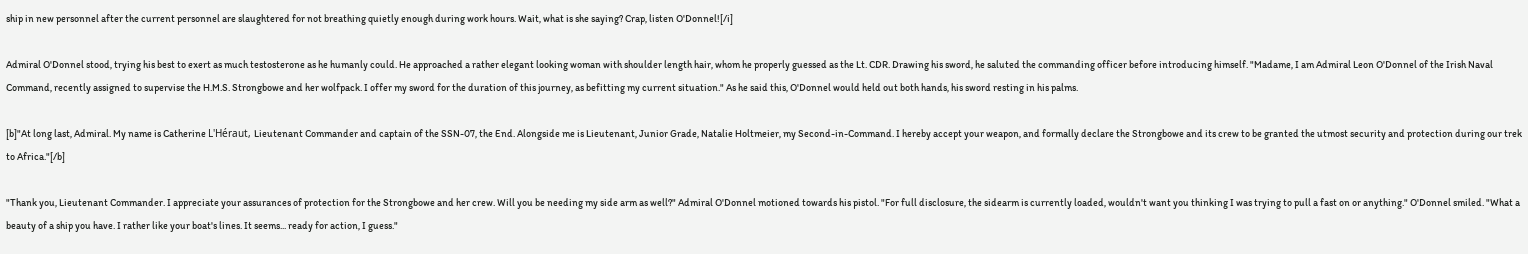ship in new personnel after the current personnel are slaughtered for not breathing quietly enough during work hours. Wait, what is she saying? Crap, listen O'Donnel![/i]

Admiral O'Donnel stood, trying his best to exert as much testosterone as he humanly could. He approached a rather elegant looking woman with shoulder length hair, whom he properly guessed as the Lt. CDR. Drawing his sword, he saluted the commanding officer before introducing himself. "Madame, I am Admiral Leon O'Donnel of the Irish Naval Command, recently assigned to supervise the H.M.S. Strongbowe and her wolfpack. I offer my sword for the duration of this journey, as befitting my current situation." As he said this, O'Donnel would held out both hands, his sword resting in his palms.

[b]"At long last, Admiral. My name is Catherine L'Héraut, Lieutenant Commander and captain of the SSN-07, the End. Alongside me is Lieutenant, Junior Grade, Natalie Holtmeier, my Second-in-Command. I hereby accept your weapon, and formally declare the Strongbowe and its crew to be granted the utmost security and protection during our trek to Africa."[/b]

"Thank you, Lieutenant Commander. I appreciate your assurances of protection for the Strongbowe and her crew. Will you be needing my side arm as well?" Admiral O'Donnel motioned towards his pistol. "For full disclosure, the sidearm is currently loaded, wouldn't want you thinking I was trying to pull a fast on or anything." O'Donnel smiled. "What a beauty of a ship you have. I rather like your boat's lines. It seems... ready for action, I guess."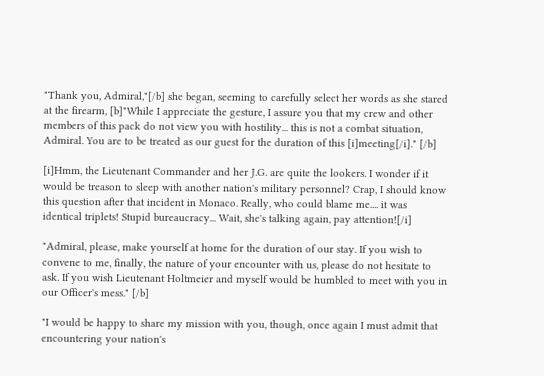"Thank you, Admiral,"[/b] she began, seeming to carefully select her words as she stared at the firearm, [b]"While I appreciate the gesture, I assure you that my crew and other members of this pack do not view you with hostility... this is not a combat situation, Admiral. You are to be treated as our guest for the duration of this [i]meeting[/i]." [/b]

[i]Hmm, the Lieutenant Commander and her J.G. are quite the lookers. I wonder if it would be treason to sleep with another nation's military personnel? Crap, I should know this question after that incident in Monaco. Really, who could blame me.... it was identical triplets! Stupid bureaucracy... Wait, she's talking again, pay attention![/i]

"Admiral, please, make yourself at home for the duration of our stay. If you wish to convene to me, finally, the nature of your encounter with us, please do not hesitate to ask. If you wish Lieutenant Holtmeier and myself would be humbled to meet with you in our Officer's mess." [/b]

"I would be happy to share my mission with you, though, once again I must admit that encountering your nation's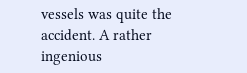vessels was quite the accident. A rather ingenious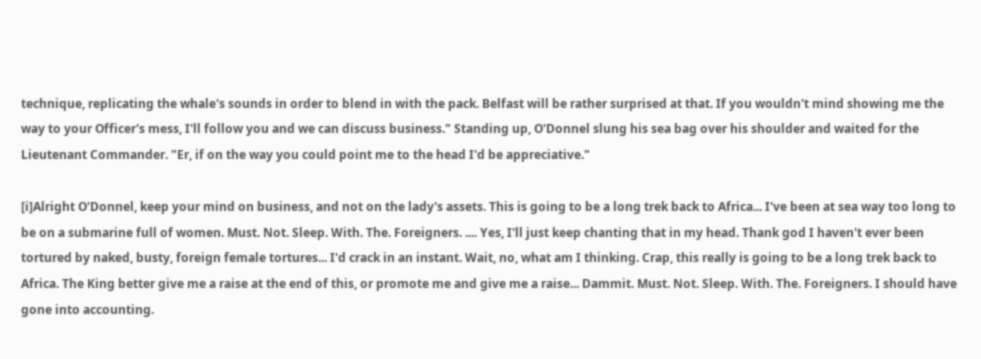technique, replicating the whale's sounds in order to blend in with the pack. Belfast will be rather surprised at that. If you wouldn't mind showing me the way to your Officer's mess, I'll follow you and we can discuss business." Standing up, O'Donnel slung his sea bag over his shoulder and waited for the Lieutenant Commander. "Er, if on the way you could point me to the head I'd be appreciative."

[i]Alright O'Donnel, keep your mind on business, and not on the lady's assets. This is going to be a long trek back to Africa... I've been at sea way too long to be on a submarine full of women. Must. Not. Sleep. With. The. Foreigners. .... Yes, I'll just keep chanting that in my head. Thank god I haven't ever been tortured by naked, busty, foreign female tortures... I'd crack in an instant. Wait, no, what am I thinking. Crap, this really is going to be a long trek back to Africa. The King better give me a raise at the end of this, or promote me and give me a raise... Dammit. Must. Not. Sleep. With. The. Foreigners. I should have gone into accounting.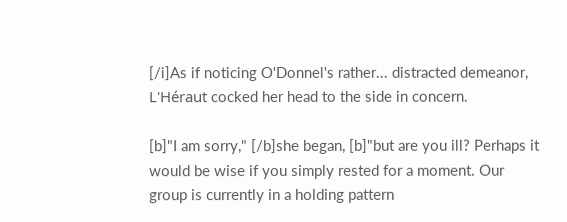[/i]As if noticing O'Donnel's rather... distracted demeanor, L'Héraut cocked her head to the side in concern.

[b]"I am sorry," [/b]she began, [b]"but are you ill? Perhaps it would be wise if you simply rested for a moment. Our group is currently in a holding pattern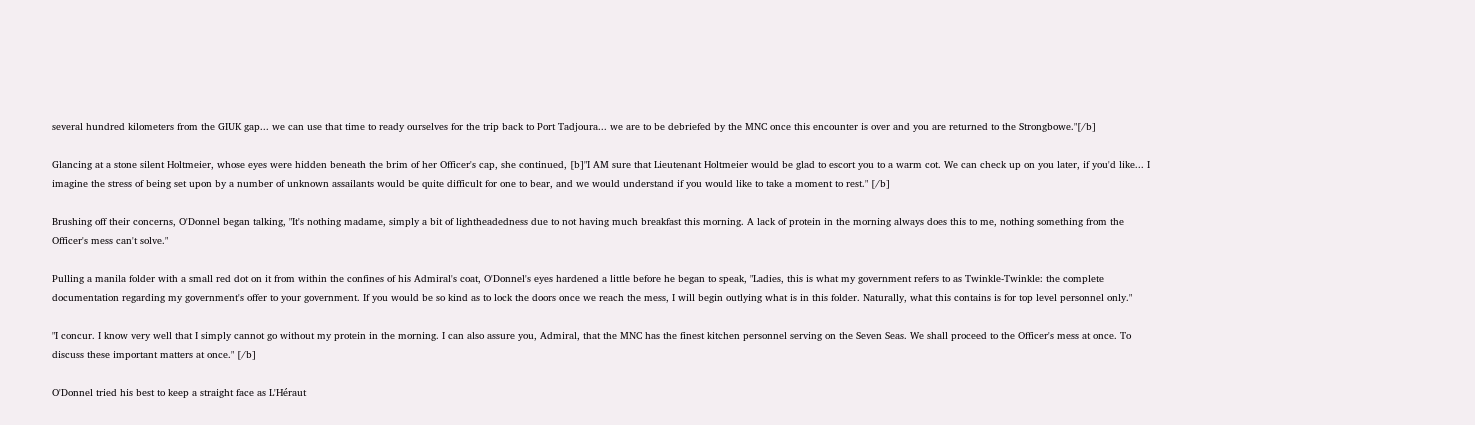several hundred kilometers from the GIUK gap... we can use that time to ready ourselves for the trip back to Port Tadjoura... we are to be debriefed by the MNC once this encounter is over and you are returned to the Strongbowe."[/b]

Glancing at a stone silent Holtmeier, whose eyes were hidden beneath the brim of her Officer's cap, she continued, [b]"I AM sure that Lieutenant Holtmeier would be glad to escort you to a warm cot. We can check up on you later, if you'd like... I imagine the stress of being set upon by a number of unknown assailants would be quite difficult for one to bear, and we would understand if you would like to take a moment to rest." [/b]

Brushing off their concerns, O'Donnel began talking, "It's nothing madame, simply a bit of lightheadedness due to not having much breakfast this morning. A lack of protein in the morning always does this to me, nothing something from the Officer's mess can't solve."

Pulling a manila folder with a small red dot on it from within the confines of his Admiral's coat, O'Donnel's eyes hardened a little before he began to speak, "Ladies, this is what my government refers to as Twinkle-Twinkle: the complete documentation regarding my government's offer to your government. If you would be so kind as to lock the doors once we reach the mess, I will begin outlying what is in this folder. Naturally, what this contains is for top level personnel only."

"I concur. I know very well that I simply cannot go without my protein in the morning. I can also assure you, Admiral, that the MNC has the finest kitchen personnel serving on the Seven Seas. We shall proceed to the Officer's mess at once. To discuss these important matters at once." [/b]

O'Donnel tried his best to keep a straight face as L'Héraut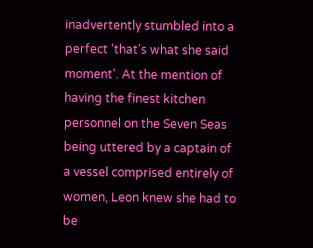inadvertently stumbled into a perfect 'that's what she said moment'. At the mention of having the finest kitchen personnel on the Seven Seas being uttered by a captain of a vessel comprised entirely of women, Leon knew she had to be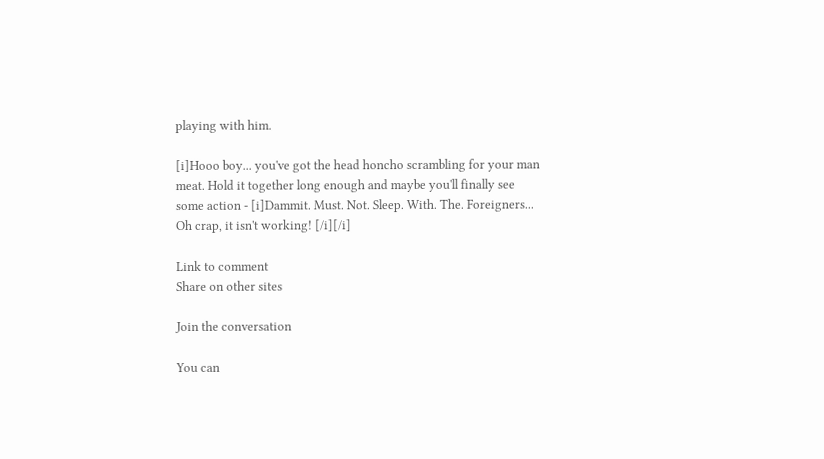playing with him.

[i]Hooo boy... you've got the head honcho scrambling for your man meat. Hold it together long enough and maybe you'll finally see some action - [i]Dammit. Must. Not. Sleep. With. The. Foreigners... Oh crap, it isn't working! [/i][/i]

Link to comment
Share on other sites

Join the conversation

You can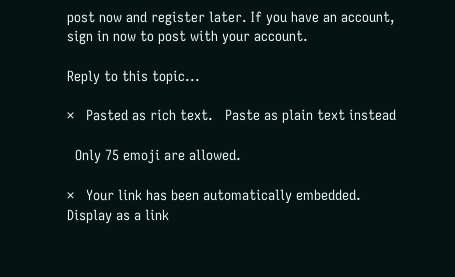post now and register later. If you have an account, sign in now to post with your account.

Reply to this topic...

×   Pasted as rich text.   Paste as plain text instead

  Only 75 emoji are allowed.

×   Your link has been automatically embedded.   Display as a link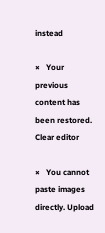instead

×   Your previous content has been restored.   Clear editor

×   You cannot paste images directly. Upload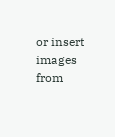or insert images from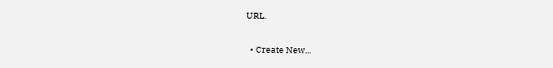URL.

  • Create New...